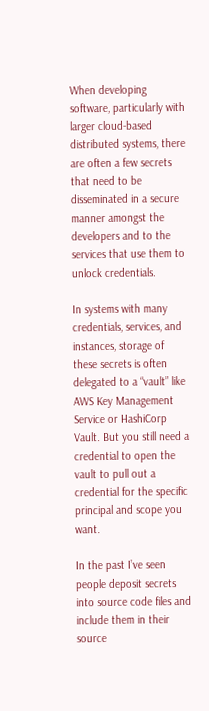When developing software, particularly with larger cloud-based distributed systems, there are often a few secrets that need to be disseminated in a secure manner amongst the developers and to the services that use them to unlock credentials.

In systems with many credentials, services, and instances, storage of these secrets is often delegated to a “vault” like AWS Key Management Service or HashiCorp Vault. But you still need a credential to open the vault to pull out a credential for the specific principal and scope you want.

In the past I’ve seen people deposit secrets into source code files and include them in their source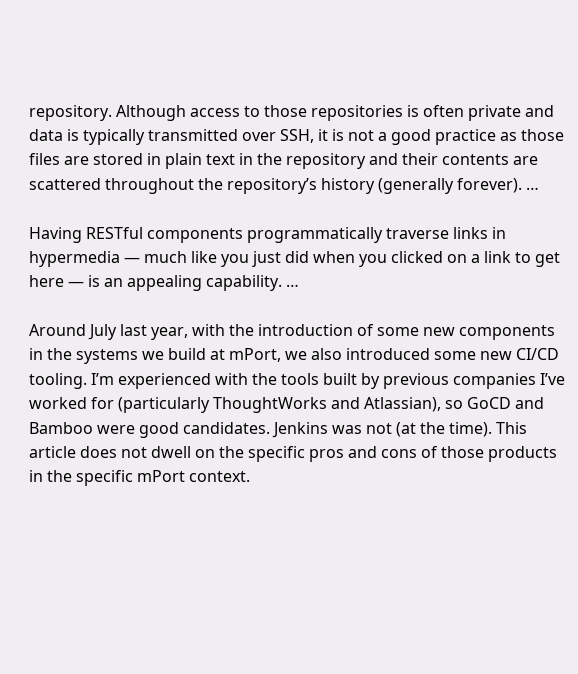repository. Although access to those repositories is often private and data is typically transmitted over SSH, it is not a good practice as those files are stored in plain text in the repository and their contents are scattered throughout the repository’s history (generally forever). …

Having RESTful components programmatically traverse links in hypermedia — much like you just did when you clicked on a link to get here — is an appealing capability. …

Around July last year, with the introduction of some new components in the systems we build at mPort, we also introduced some new CI/CD tooling. I’m experienced with the tools built by previous companies I’ve worked for (particularly ThoughtWorks and Atlassian), so GoCD and Bamboo were good candidates. Jenkins was not (at the time). This article does not dwell on the specific pros and cons of those products in the specific mPort context.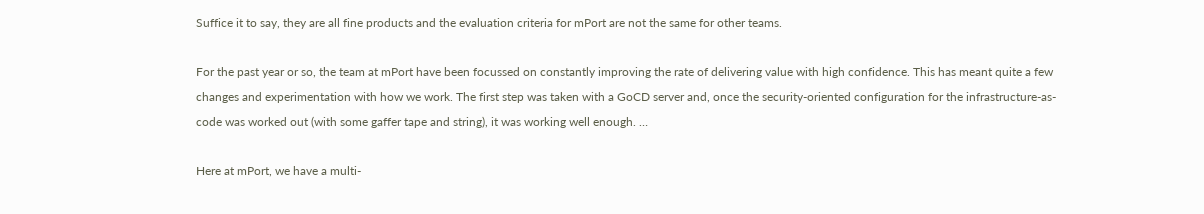Suffice it to say, they are all fine products and the evaluation criteria for mPort are not the same for other teams.

For the past year or so, the team at mPort have been focussed on constantly improving the rate of delivering value with high confidence. This has meant quite a few changes and experimentation with how we work. The first step was taken with a GoCD server and, once the security-oriented configuration for the infrastructure-as-code was worked out (with some gaffer tape and string), it was working well enough. …

Here at mPort, we have a multi-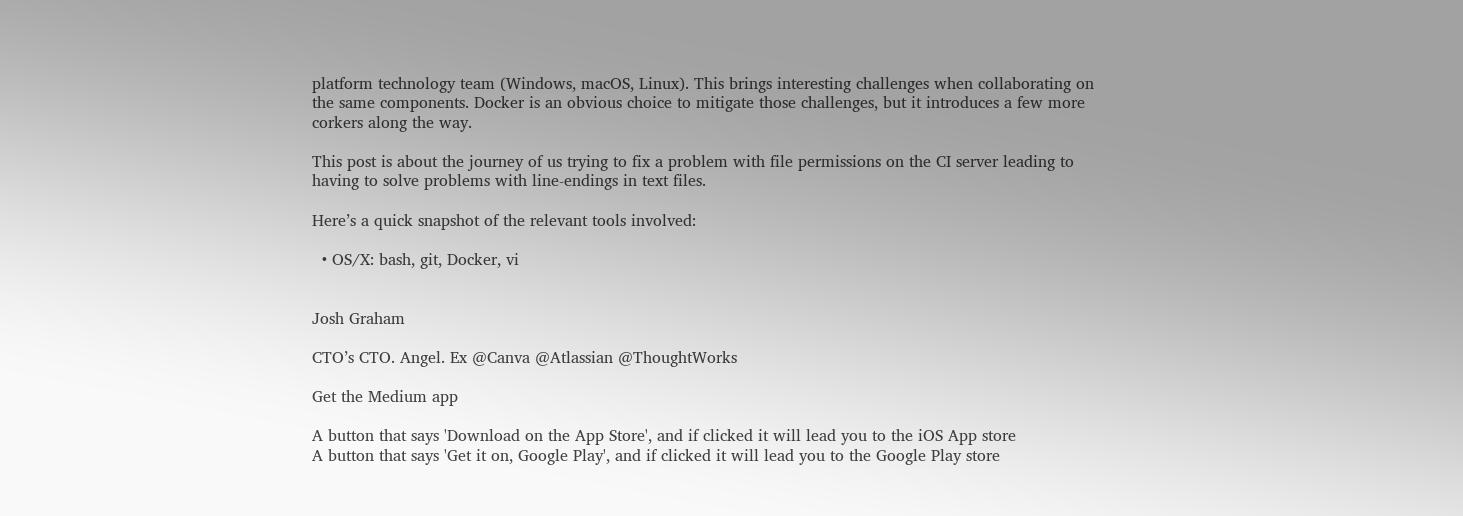platform technology team (Windows, macOS, Linux). This brings interesting challenges when collaborating on the same components. Docker is an obvious choice to mitigate those challenges, but it introduces a few more corkers along the way.

This post is about the journey of us trying to fix a problem with file permissions on the CI server leading to having to solve problems with line-endings in text files.

Here’s a quick snapshot of the relevant tools involved:

  • OS/X: bash, git, Docker, vi


Josh Graham

CTO’s CTO. Angel. Ex @Canva @Atlassian @ThoughtWorks

Get the Medium app

A button that says 'Download on the App Store', and if clicked it will lead you to the iOS App store
A button that says 'Get it on, Google Play', and if clicked it will lead you to the Google Play store